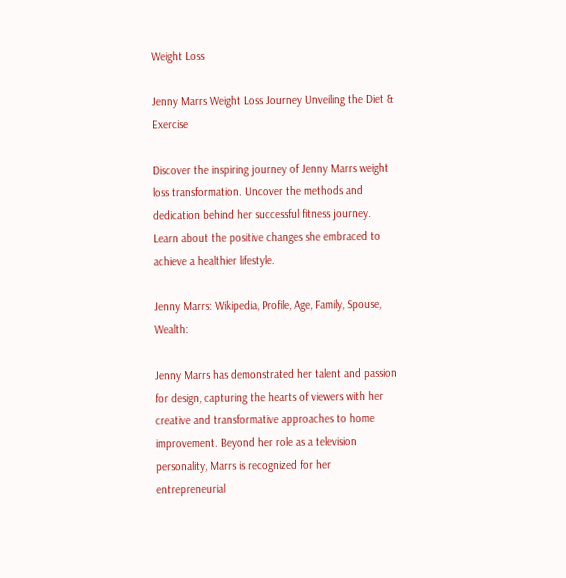Weight Loss

Jenny Marrs Weight Loss Journey Unveiling the Diet & Exercise

Discover the inspiring journey of Jenny Marrs weight loss transformation. Uncover the methods and dedication behind her successful fitness journey. Learn about the positive changes she embraced to achieve a healthier lifestyle.

Jenny Marrs: Wikipedia, Profile, Age, Family, Spouse, Wealth:

Jenny Marrs has demonstrated her talent and passion for design, capturing the hearts of viewers with her creative and transformative approaches to home improvement. Beyond her role as a television personality, Marrs is recognized for her entrepreneurial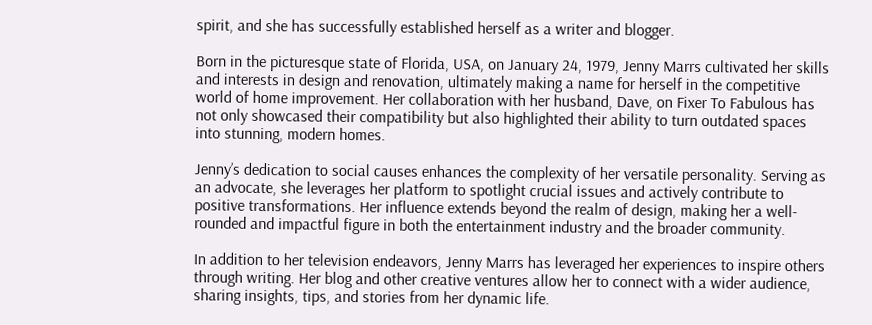spirit, and she has successfully established herself as a writer and blogger.

Born in the picturesque state of Florida, USA, on January 24, 1979, Jenny Marrs cultivated her skills and interests in design and renovation, ultimately making a name for herself in the competitive world of home improvement. Her collaboration with her husband, Dave, on Fixer To Fabulous has not only showcased their compatibility but also highlighted their ability to turn outdated spaces into stunning, modern homes.

Jenny’s dedication to social causes enhances the complexity of her versatile personality. Serving as an advocate, she leverages her platform to spotlight crucial issues and actively contribute to positive transformations. Her influence extends beyond the realm of design, making her a well-rounded and impactful figure in both the entertainment industry and the broader community.

In addition to her television endeavors, Jenny Marrs has leveraged her experiences to inspire others through writing. Her blog and other creative ventures allow her to connect with a wider audience, sharing insights, tips, and stories from her dynamic life.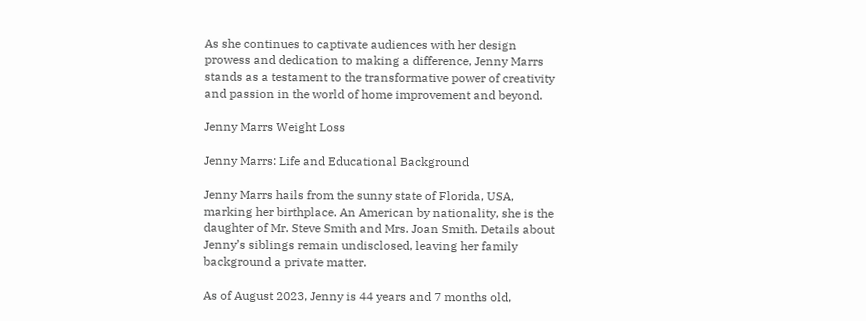As she continues to captivate audiences with her design prowess and dedication to making a difference, Jenny Marrs stands as a testament to the transformative power of creativity and passion in the world of home improvement and beyond.

Jenny Marrs Weight Loss

Jenny Marrs: Life and Educational Background

Jenny Marrs hails from the sunny state of Florida, USA, marking her birthplace. An American by nationality, she is the daughter of Mr. Steve Smith and Mrs. Joan Smith. Details about Jenny’s siblings remain undisclosed, leaving her family background a private matter.

As of August 2023, Jenny is 44 years and 7 months old,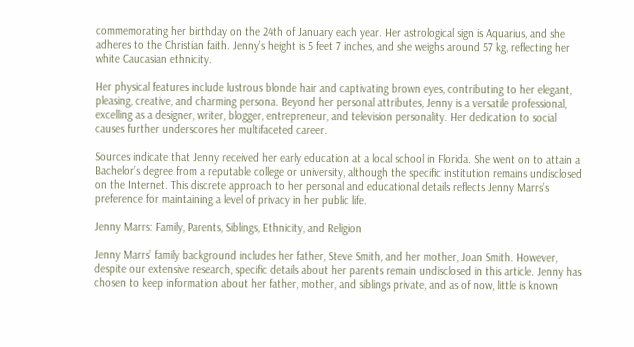commemorating her birthday on the 24th of January each year. Her astrological sign is Aquarius, and she adheres to the Christian faith. Jenny’s height is 5 feet 7 inches, and she weighs around 57 kg, reflecting her white Caucasian ethnicity.

Her physical features include lustrous blonde hair and captivating brown eyes, contributing to her elegant, pleasing, creative, and charming persona. Beyond her personal attributes, Jenny is a versatile professional, excelling as a designer, writer, blogger, entrepreneur, and television personality. Her dedication to social causes further underscores her multifaceted career.

Sources indicate that Jenny received her early education at a local school in Florida. She went on to attain a Bachelor’s degree from a reputable college or university, although the specific institution remains undisclosed on the Internet. This discrete approach to her personal and educational details reflects Jenny Marrs’s preference for maintaining a level of privacy in her public life.

Jenny Marrs: Family, Parents, Siblings, Ethnicity, and Religion

Jenny Marrs’ family background includes her father, Steve Smith, and her mother, Joan Smith. However, despite our extensive research, specific details about her parents remain undisclosed in this article. Jenny has chosen to keep information about her father, mother, and siblings private, and as of now, little is known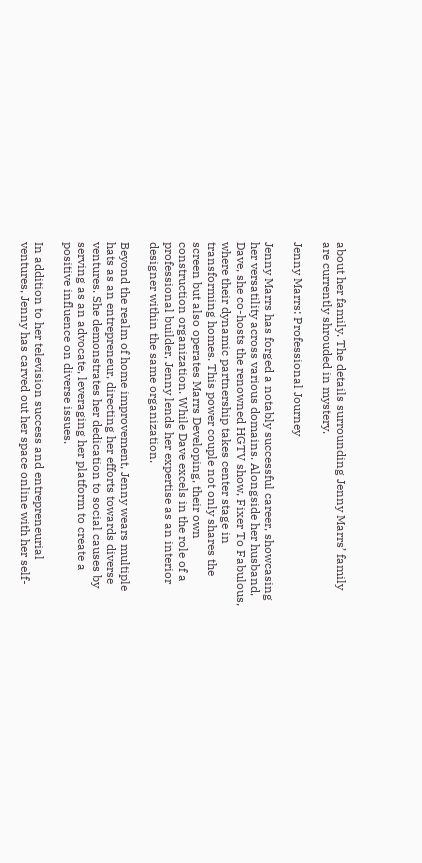about her family. The details surrounding Jenny Marrs’ family are currently shrouded in mystery.

Jenny Marrs: Professional Journey

Jenny Marrs has forged a notably successful career, showcasing her versatility across various domains. Alongside her husband, Dave, she co-hosts the renowned HGTV show, Fixer To Fabulous, where their dynamic partnership takes center stage in transforming homes. This power couple not only shares the screen but also operates Marrs Developing, their own construction organization. While Dave excels in the role of a professional builder, Jenny lends her expertise as an interior designer within the same organization.

Beyond the realm of home improvement, Jenny wears multiple hats as an entrepreneur, directing her efforts towards diverse ventures. She demonstrates her dedication to social causes by serving as an advocate, leveraging her platform to create a positive influence on diverse issues.

In addition to her television success and entrepreneurial ventures, Jenny has carved out her space online with her self-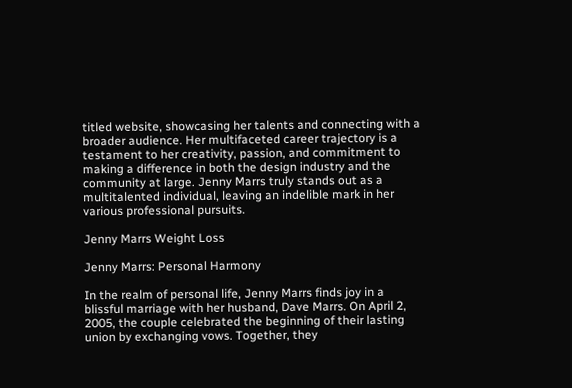titled website, showcasing her talents and connecting with a broader audience. Her multifaceted career trajectory is a testament to her creativity, passion, and commitment to making a difference in both the design industry and the community at large. Jenny Marrs truly stands out as a multitalented individual, leaving an indelible mark in her various professional pursuits.

Jenny Marrs Weight Loss

Jenny Marrs: Personal Harmony

In the realm of personal life, Jenny Marrs finds joy in a blissful marriage with her husband, Dave Marrs. On April 2, 2005, the couple celebrated the beginning of their lasting union by exchanging vows. Together, they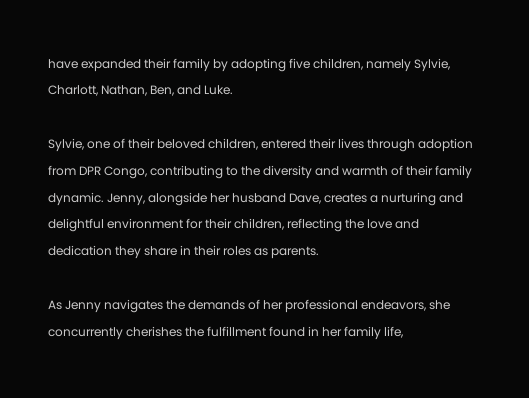have expanded their family by adopting five children, namely Sylvie, Charlott, Nathan, Ben, and Luke.

Sylvie, one of their beloved children, entered their lives through adoption from DPR Congo, contributing to the diversity and warmth of their family dynamic. Jenny, alongside her husband Dave, creates a nurturing and delightful environment for their children, reflecting the love and dedication they share in their roles as parents.

As Jenny navigates the demands of her professional endeavors, she concurrently cherishes the fulfillment found in her family life,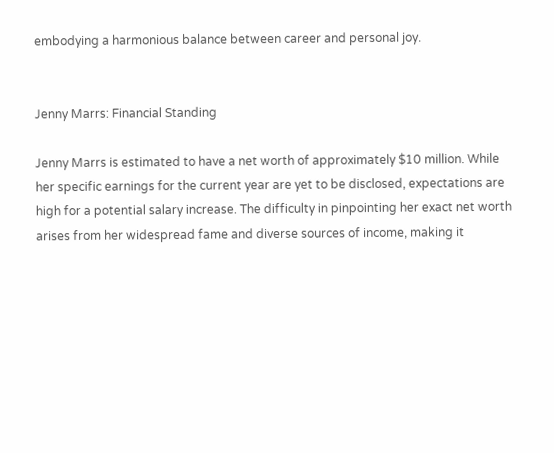embodying a harmonious balance between career and personal joy.


Jenny Marrs: Financial Standing

Jenny Marrs is estimated to have a net worth of approximately $10 million. While her specific earnings for the current year are yet to be disclosed, expectations are high for a potential salary increase. The difficulty in pinpointing her exact net worth arises from her widespread fame and diverse sources of income, making it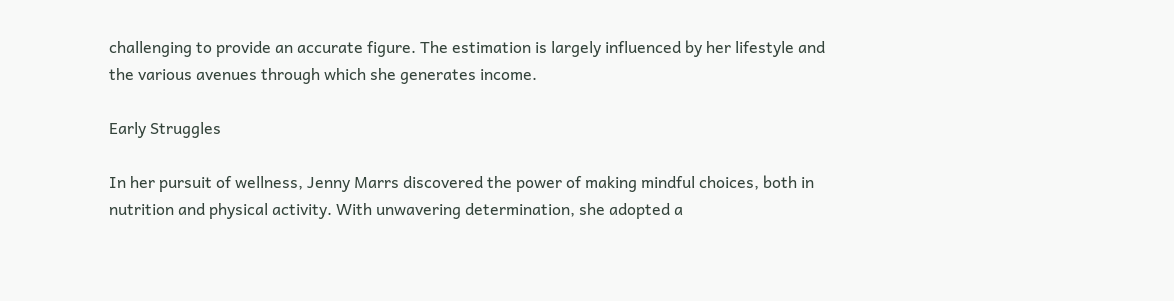challenging to provide an accurate figure. The estimation is largely influenced by her lifestyle and the various avenues through which she generates income.

Early Struggles

In her pursuit of wellness, Jenny Marrs discovered the power of making mindful choices, both in nutrition and physical activity. With unwavering determination, she adopted a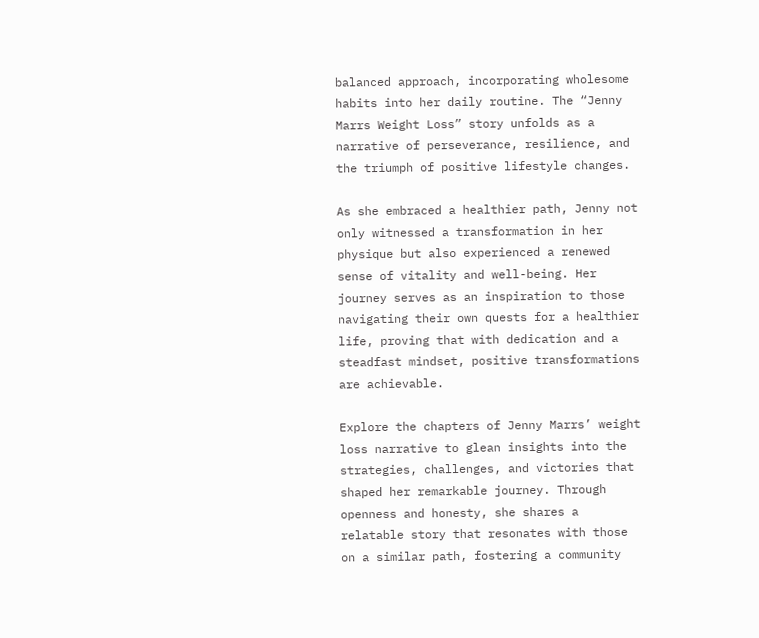balanced approach, incorporating wholesome habits into her daily routine. The “Jenny Marrs Weight Loss” story unfolds as a narrative of perseverance, resilience, and the triumph of positive lifestyle changes.

As she embraced a healthier path, Jenny not only witnessed a transformation in her physique but also experienced a renewed sense of vitality and well-being. Her journey serves as an inspiration to those navigating their own quests for a healthier life, proving that with dedication and a steadfast mindset, positive transformations are achievable.

Explore the chapters of Jenny Marrs’ weight loss narrative to glean insights into the strategies, challenges, and victories that shaped her remarkable journey. Through openness and honesty, she shares a relatable story that resonates with those on a similar path, fostering a community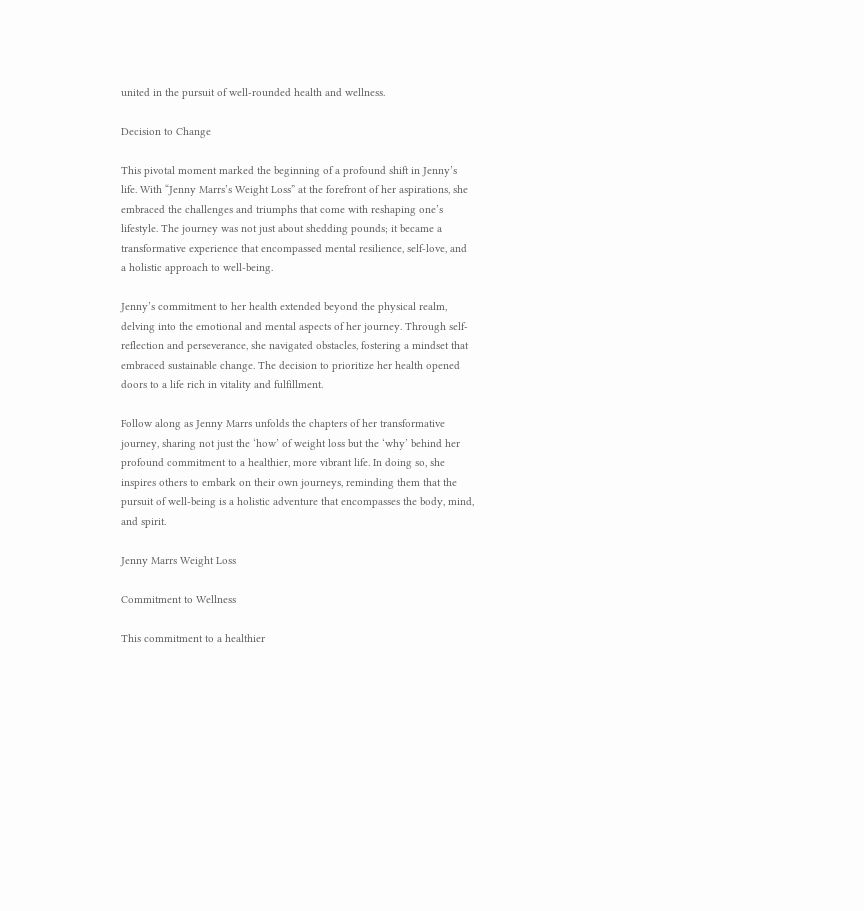united in the pursuit of well-rounded health and wellness.

Decision to Change

This pivotal moment marked the beginning of a profound shift in Jenny’s life. With “Jenny Marrs’s Weight Loss” at the forefront of her aspirations, she embraced the challenges and triumphs that come with reshaping one’s lifestyle. The journey was not just about shedding pounds; it became a transformative experience that encompassed mental resilience, self-love, and a holistic approach to well-being.

Jenny’s commitment to her health extended beyond the physical realm, delving into the emotional and mental aspects of her journey. Through self-reflection and perseverance, she navigated obstacles, fostering a mindset that embraced sustainable change. The decision to prioritize her health opened doors to a life rich in vitality and fulfillment.

Follow along as Jenny Marrs unfolds the chapters of her transformative journey, sharing not just the ‘how’ of weight loss but the ‘why’ behind her profound commitment to a healthier, more vibrant life. In doing so, she inspires others to embark on their own journeys, reminding them that the pursuit of well-being is a holistic adventure that encompasses the body, mind, and spirit.

Jenny Marrs Weight Loss

Commitment to Wellness

This commitment to a healthier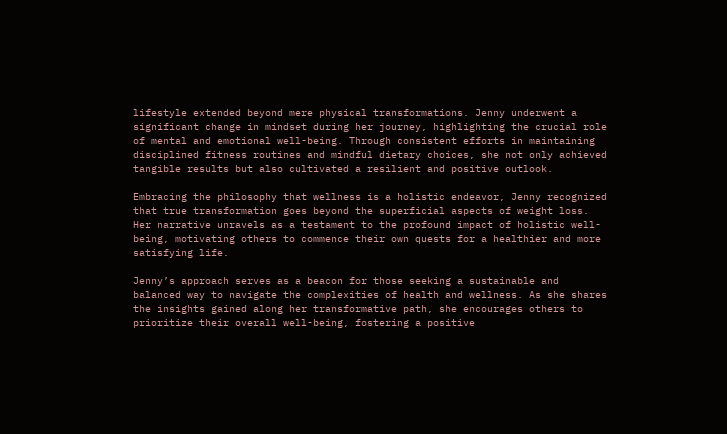lifestyle extended beyond mere physical transformations. Jenny underwent a significant change in mindset during her journey, highlighting the crucial role of mental and emotional well-being. Through consistent efforts in maintaining disciplined fitness routines and mindful dietary choices, she not only achieved tangible results but also cultivated a resilient and positive outlook.

Embracing the philosophy that wellness is a holistic endeavor, Jenny recognized that true transformation goes beyond the superficial aspects of weight loss. Her narrative unravels as a testament to the profound impact of holistic well-being, motivating others to commence their own quests for a healthier and more satisfying life.

Jenny’s approach serves as a beacon for those seeking a sustainable and balanced way to navigate the complexities of health and wellness. As she shares the insights gained along her transformative path, she encourages others to prioritize their overall well-being, fostering a positive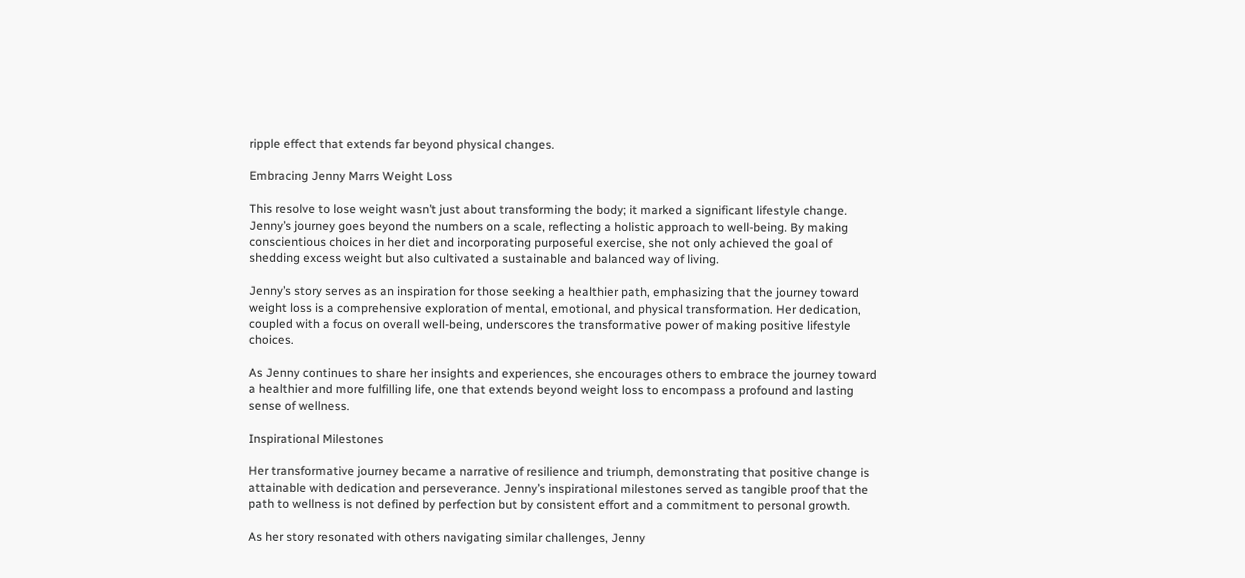ripple effect that extends far beyond physical changes.

Embracing Jenny Marrs Weight Loss

This resolve to lose weight wasn’t just about transforming the body; it marked a significant lifestyle change. Jenny’s journey goes beyond the numbers on a scale, reflecting a holistic approach to well-being. By making conscientious choices in her diet and incorporating purposeful exercise, she not only achieved the goal of shedding excess weight but also cultivated a sustainable and balanced way of living.

Jenny’s story serves as an inspiration for those seeking a healthier path, emphasizing that the journey toward weight loss is a comprehensive exploration of mental, emotional, and physical transformation. Her dedication, coupled with a focus on overall well-being, underscores the transformative power of making positive lifestyle choices.

As Jenny continues to share her insights and experiences, she encourages others to embrace the journey toward a healthier and more fulfilling life, one that extends beyond weight loss to encompass a profound and lasting sense of wellness.

Inspirational Milestones

Her transformative journey became a narrative of resilience and triumph, demonstrating that positive change is attainable with dedication and perseverance. Jenny’s inspirational milestones served as tangible proof that the path to wellness is not defined by perfection but by consistent effort and a commitment to personal growth.

As her story resonated with others navigating similar challenges, Jenny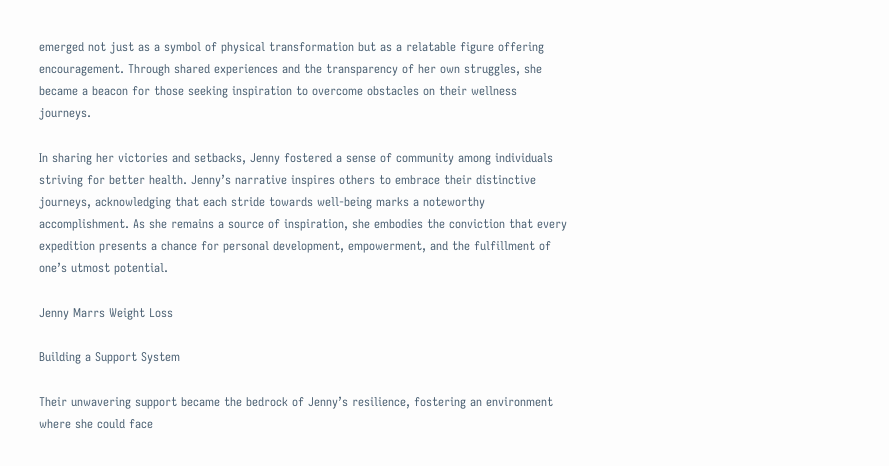emerged not just as a symbol of physical transformation but as a relatable figure offering encouragement. Through shared experiences and the transparency of her own struggles, she became a beacon for those seeking inspiration to overcome obstacles on their wellness journeys.

In sharing her victories and setbacks, Jenny fostered a sense of community among individuals striving for better health. Jenny’s narrative inspires others to embrace their distinctive journeys, acknowledging that each stride towards well-being marks a noteworthy accomplishment. As she remains a source of inspiration, she embodies the conviction that every expedition presents a chance for personal development, empowerment, and the fulfillment of one’s utmost potential.

Jenny Marrs Weight Loss

Building a Support System

Their unwavering support became the bedrock of Jenny’s resilience, fostering an environment where she could face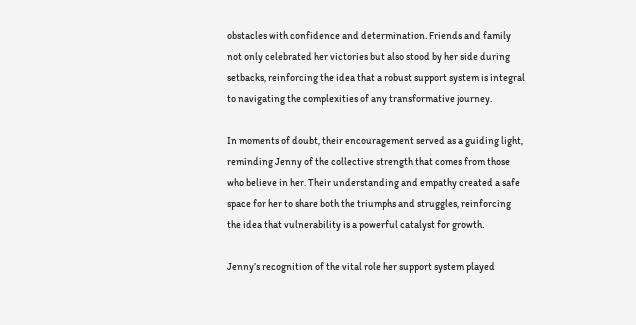obstacles with confidence and determination. Friends and family not only celebrated her victories but also stood by her side during setbacks, reinforcing the idea that a robust support system is integral to navigating the complexities of any transformative journey.

In moments of doubt, their encouragement served as a guiding light, reminding Jenny of the collective strength that comes from those who believe in her. Their understanding and empathy created a safe space for her to share both the triumphs and struggles, reinforcing the idea that vulnerability is a powerful catalyst for growth.

Jenny’s recognition of the vital role her support system played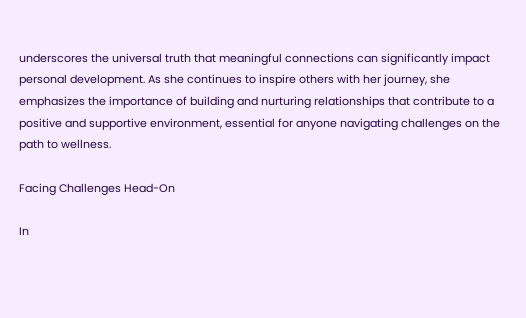underscores the universal truth that meaningful connections can significantly impact personal development. As she continues to inspire others with her journey, she emphasizes the importance of building and nurturing relationships that contribute to a positive and supportive environment, essential for anyone navigating challenges on the path to wellness.

Facing Challenges Head-On

In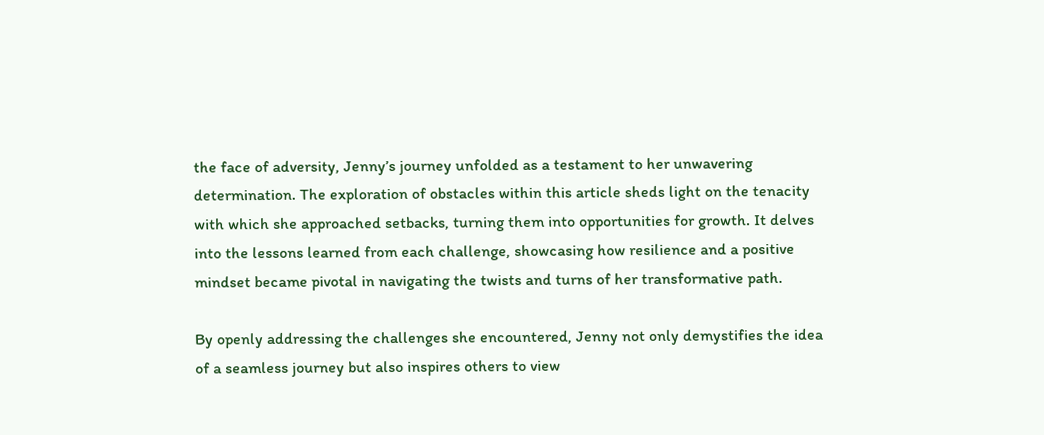the face of adversity, Jenny’s journey unfolded as a testament to her unwavering determination. The exploration of obstacles within this article sheds light on the tenacity with which she approached setbacks, turning them into opportunities for growth. It delves into the lessons learned from each challenge, showcasing how resilience and a positive mindset became pivotal in navigating the twists and turns of her transformative path.

By openly addressing the challenges she encountered, Jenny not only demystifies the idea of a seamless journey but also inspires others to view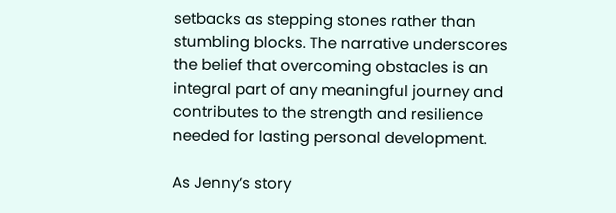setbacks as stepping stones rather than stumbling blocks. The narrative underscores the belief that overcoming obstacles is an integral part of any meaningful journey and contributes to the strength and resilience needed for lasting personal development.

As Jenny’s story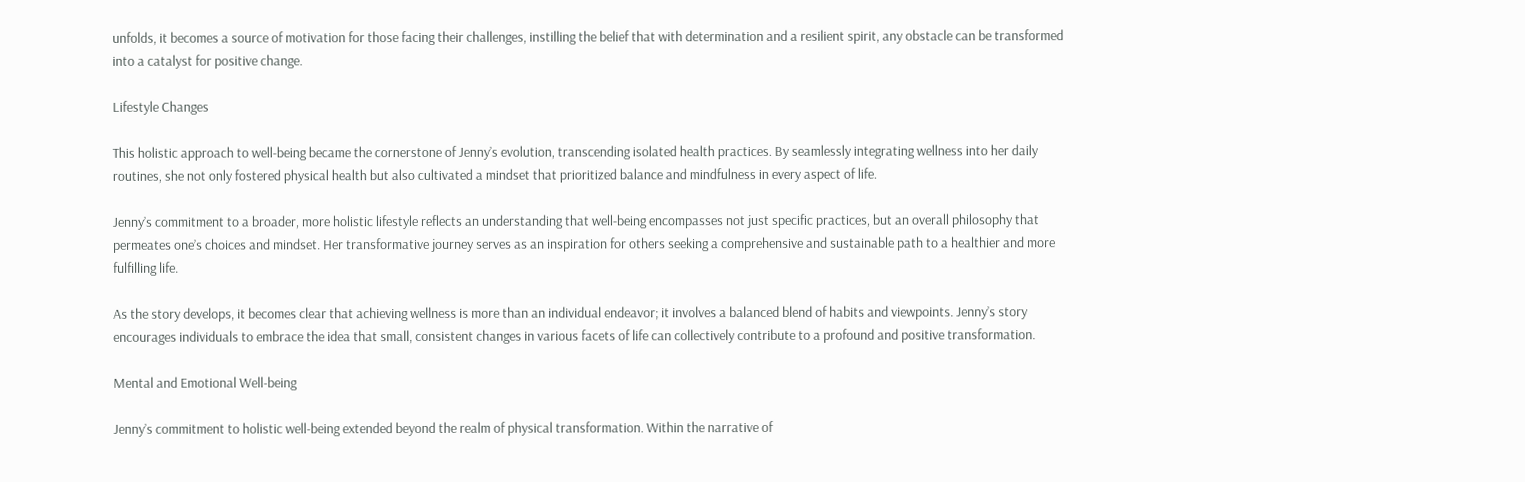unfolds, it becomes a source of motivation for those facing their challenges, instilling the belief that with determination and a resilient spirit, any obstacle can be transformed into a catalyst for positive change.

Lifestyle Changes

This holistic approach to well-being became the cornerstone of Jenny’s evolution, transcending isolated health practices. By seamlessly integrating wellness into her daily routines, she not only fostered physical health but also cultivated a mindset that prioritized balance and mindfulness in every aspect of life.

Jenny’s commitment to a broader, more holistic lifestyle reflects an understanding that well-being encompasses not just specific practices, but an overall philosophy that permeates one’s choices and mindset. Her transformative journey serves as an inspiration for others seeking a comprehensive and sustainable path to a healthier and more fulfilling life.

As the story develops, it becomes clear that achieving wellness is more than an individual endeavor; it involves a balanced blend of habits and viewpoints. Jenny’s story encourages individuals to embrace the idea that small, consistent changes in various facets of life can collectively contribute to a profound and positive transformation.

Mental and Emotional Well-being

Jenny’s commitment to holistic well-being extended beyond the realm of physical transformation. Within the narrative of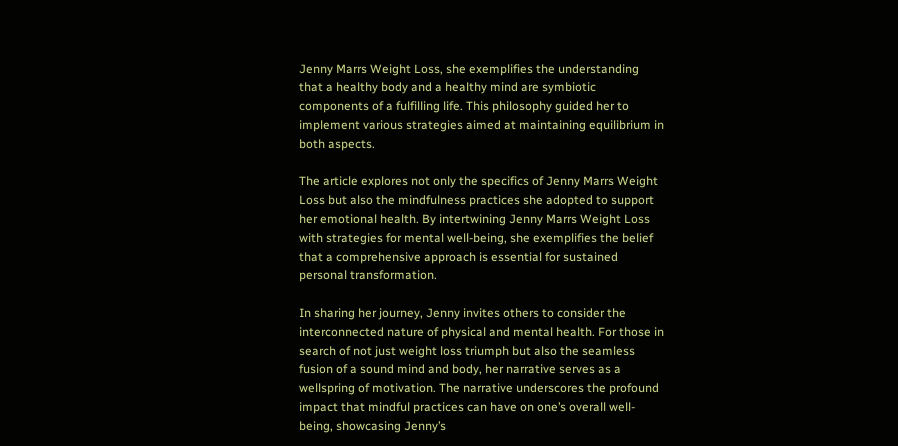Jenny Marrs Weight Loss, she exemplifies the understanding that a healthy body and a healthy mind are symbiotic components of a fulfilling life. This philosophy guided her to implement various strategies aimed at maintaining equilibrium in both aspects.

The article explores not only the specifics of Jenny Marrs Weight Loss but also the mindfulness practices she adopted to support her emotional health. By intertwining Jenny Marrs Weight Loss with strategies for mental well-being, she exemplifies the belief that a comprehensive approach is essential for sustained personal transformation.

In sharing her journey, Jenny invites others to consider the interconnected nature of physical and mental health. For those in search of not just weight loss triumph but also the seamless fusion of a sound mind and body, her narrative serves as a wellspring of motivation. The narrative underscores the profound impact that mindful practices can have on one’s overall well-being, showcasing Jenny’s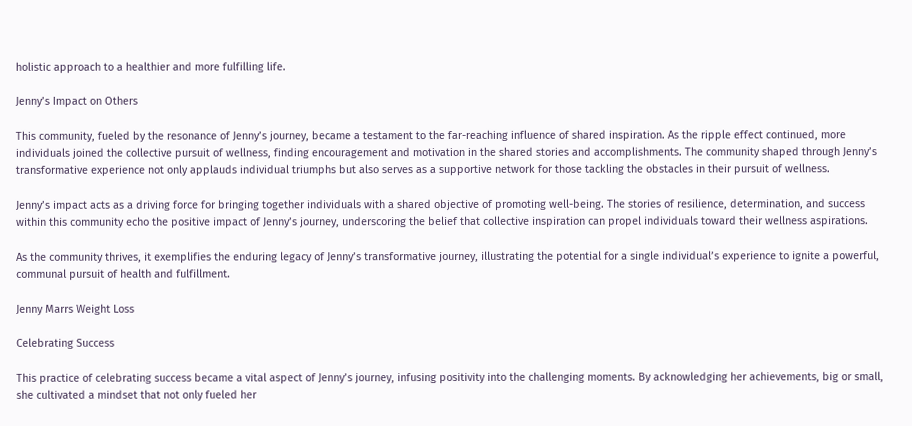holistic approach to a healthier and more fulfilling life.

Jenny’s Impact on Others

This community, fueled by the resonance of Jenny’s journey, became a testament to the far-reaching influence of shared inspiration. As the ripple effect continued, more individuals joined the collective pursuit of wellness, finding encouragement and motivation in the shared stories and accomplishments. The community shaped through Jenny’s transformative experience not only applauds individual triumphs but also serves as a supportive network for those tackling the obstacles in their pursuit of wellness.

Jenny’s impact acts as a driving force for bringing together individuals with a shared objective of promoting well-being. The stories of resilience, determination, and success within this community echo the positive impact of Jenny’s journey, underscoring the belief that collective inspiration can propel individuals toward their wellness aspirations.

As the community thrives, it exemplifies the enduring legacy of Jenny’s transformative journey, illustrating the potential for a single individual’s experience to ignite a powerful, communal pursuit of health and fulfillment.

Jenny Marrs Weight Loss

Celebrating Success

This practice of celebrating success became a vital aspect of Jenny’s journey, infusing positivity into the challenging moments. By acknowledging her achievements, big or small, she cultivated a mindset that not only fueled her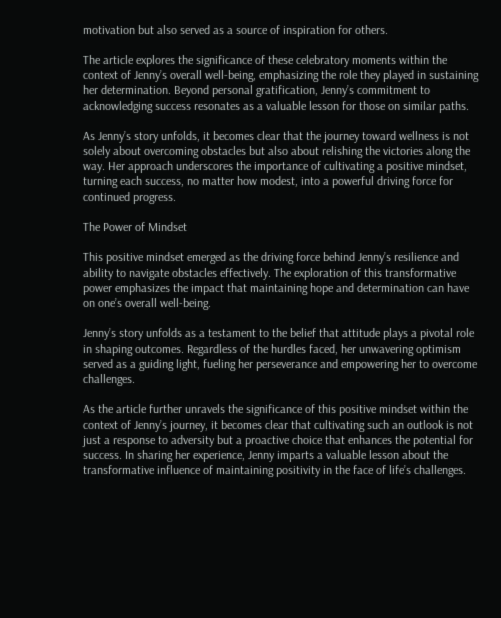motivation but also served as a source of inspiration for others.

The article explores the significance of these celebratory moments within the context of Jenny’s overall well-being, emphasizing the role they played in sustaining her determination. Beyond personal gratification, Jenny’s commitment to acknowledging success resonates as a valuable lesson for those on similar paths.

As Jenny’s story unfolds, it becomes clear that the journey toward wellness is not solely about overcoming obstacles but also about relishing the victories along the way. Her approach underscores the importance of cultivating a positive mindset, turning each success, no matter how modest, into a powerful driving force for continued progress.

The Power of Mindset

This positive mindset emerged as the driving force behind Jenny’s resilience and ability to navigate obstacles effectively. The exploration of this transformative power emphasizes the impact that maintaining hope and determination can have on one’s overall well-being.

Jenny’s story unfolds as a testament to the belief that attitude plays a pivotal role in shaping outcomes. Regardless of the hurdles faced, her unwavering optimism served as a guiding light, fueling her perseverance and empowering her to overcome challenges.

As the article further unravels the significance of this positive mindset within the context of Jenny’s journey, it becomes clear that cultivating such an outlook is not just a response to adversity but a proactive choice that enhances the potential for success. In sharing her experience, Jenny imparts a valuable lesson about the transformative influence of maintaining positivity in the face of life’s challenges.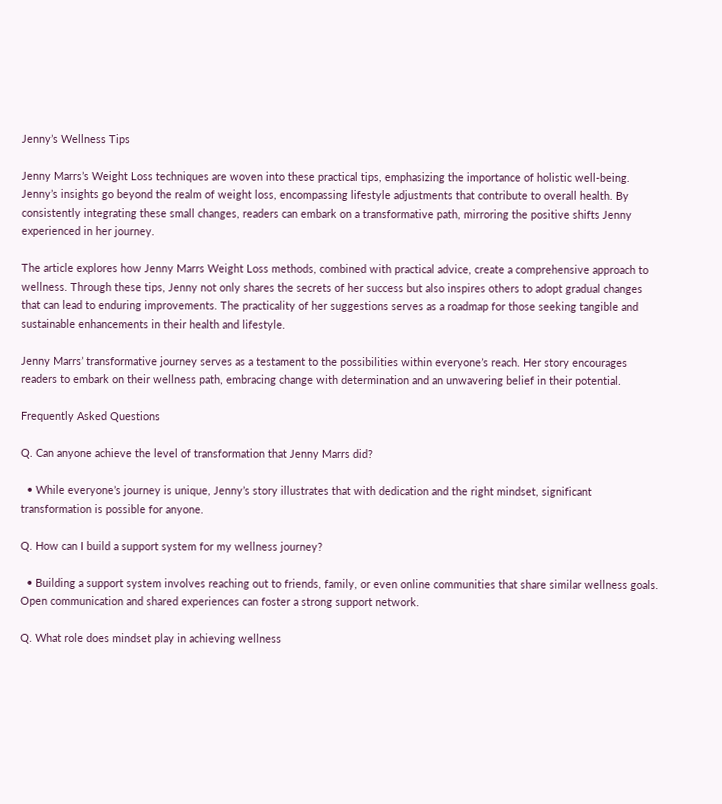Jenny’s Wellness Tips

Jenny Marrs’s Weight Loss techniques are woven into these practical tips, emphasizing the importance of holistic well-being. Jenny’s insights go beyond the realm of weight loss, encompassing lifestyle adjustments that contribute to overall health. By consistently integrating these small changes, readers can embark on a transformative path, mirroring the positive shifts Jenny experienced in her journey.

The article explores how Jenny Marrs Weight Loss methods, combined with practical advice, create a comprehensive approach to wellness. Through these tips, Jenny not only shares the secrets of her success but also inspires others to adopt gradual changes that can lead to enduring improvements. The practicality of her suggestions serves as a roadmap for those seeking tangible and sustainable enhancements in their health and lifestyle.

Jenny Marrs’ transformative journey serves as a testament to the possibilities within everyone’s reach. Her story encourages readers to embark on their wellness path, embracing change with determination and an unwavering belief in their potential.

Frequently Asked Questions

Q. Can anyone achieve the level of transformation that Jenny Marrs did?

  • While everyone’s journey is unique, Jenny’s story illustrates that with dedication and the right mindset, significant transformation is possible for anyone.

Q. How can I build a support system for my wellness journey?

  • Building a support system involves reaching out to friends, family, or even online communities that share similar wellness goals. Open communication and shared experiences can foster a strong support network.

Q. What role does mindset play in achieving wellness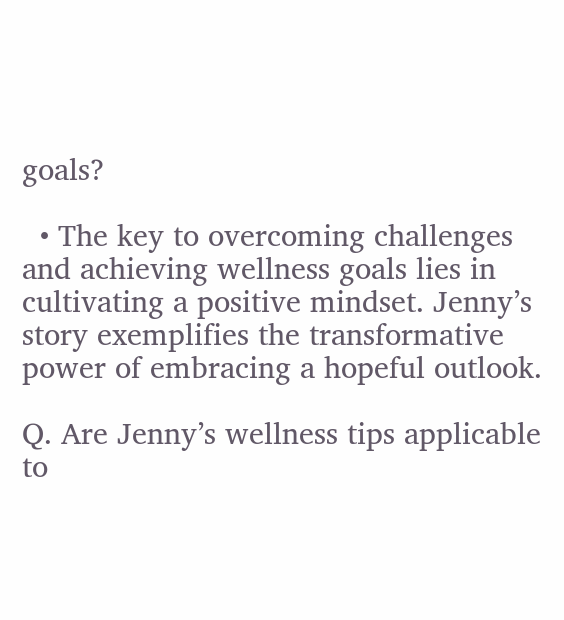goals?

  • The key to overcoming challenges and achieving wellness goals lies in cultivating a positive mindset. Jenny’s story exemplifies the transformative power of embracing a hopeful outlook.

Q. Are Jenny’s wellness tips applicable to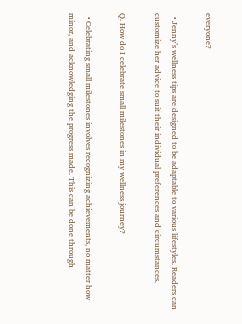everyone?

  • Jenny’s wellness tips are designed to be adaptable to various lifestyles. Readers can customize her advice to suit their individual preferences and circumstances.

Q. How do I celebrate small milestones in my wellness journey?

  • Celebrating small milestones involves recognizing achievements, no matter how minor, and acknowledging the progress made. This can be done through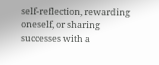self-reflection, rewarding oneself, or sharing successes with a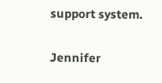support system.

Jennifer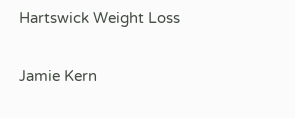Hartswick Weight Loss

Jamie Kern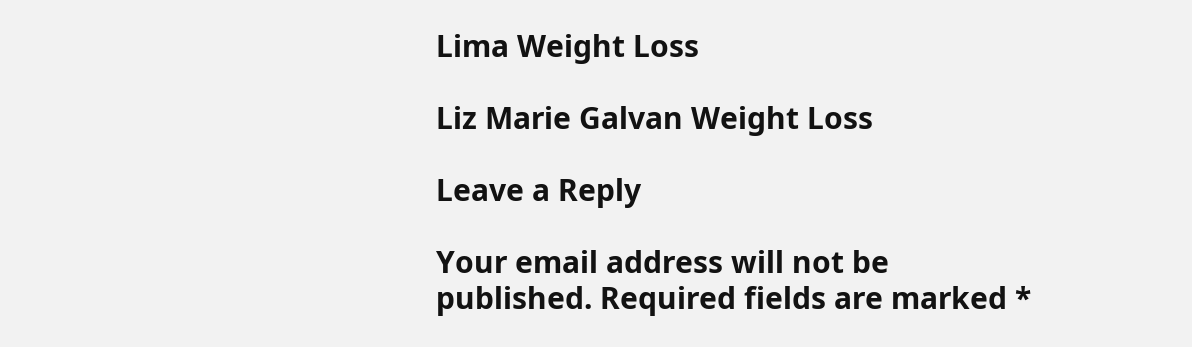Lima Weight Loss

Liz Marie Galvan Weight Loss

Leave a Reply

Your email address will not be published. Required fields are marked *